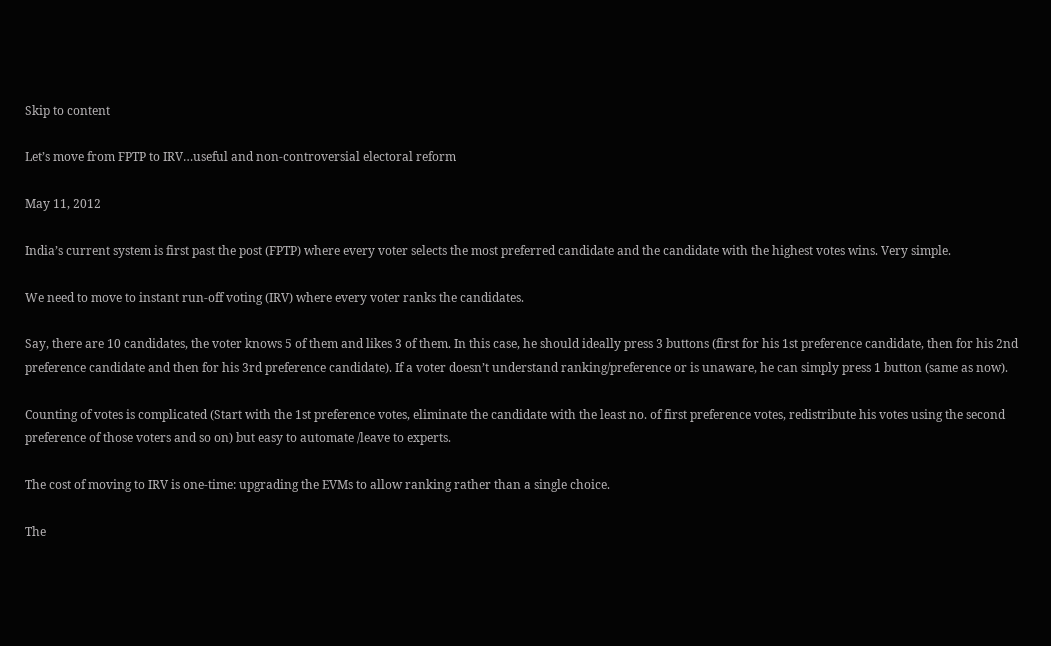Skip to content

Let’s move from FPTP to IRV…useful and non-controversial electoral reform

May 11, 2012

India’s current system is first past the post (FPTP) where every voter selects the most preferred candidate and the candidate with the highest votes wins. Very simple.

We need to move to instant run-off voting (IRV) where every voter ranks the candidates.

Say, there are 10 candidates, the voter knows 5 of them and likes 3 of them. In this case, he should ideally press 3 buttons (first for his 1st preference candidate, then for his 2nd preference candidate and then for his 3rd preference candidate). If a voter doesn’t understand ranking/preference or is unaware, he can simply press 1 button (same as now).

Counting of votes is complicated (Start with the 1st preference votes, eliminate the candidate with the least no. of first preference votes, redistribute his votes using the second preference of those voters and so on) but easy to automate /leave to experts.

The cost of moving to IRV is one-time: upgrading the EVMs to allow ranking rather than a single choice.

The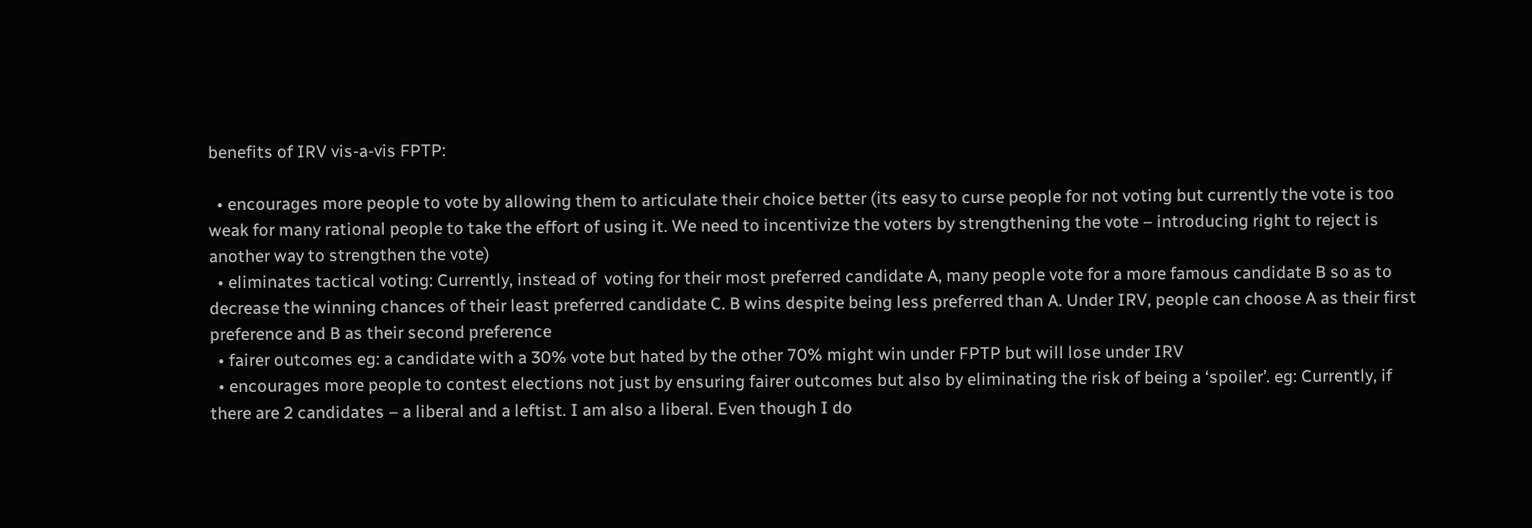benefits of IRV vis-a-vis FPTP:

  • encourages more people to vote by allowing them to articulate their choice better (its easy to curse people for not voting but currently the vote is too weak for many rational people to take the effort of using it. We need to incentivize the voters by strengthening the vote – introducing right to reject is another way to strengthen the vote)
  • eliminates tactical voting: Currently, instead of  voting for their most preferred candidate A, many people vote for a more famous candidate B so as to decrease the winning chances of their least preferred candidate C. B wins despite being less preferred than A. Under IRV, people can choose A as their first preference and B as their second preference
  • fairer outcomes eg: a candidate with a 30% vote but hated by the other 70% might win under FPTP but will lose under IRV
  • encourages more people to contest elections not just by ensuring fairer outcomes but also by eliminating the risk of being a ‘spoiler’. eg: Currently, if there are 2 candidates – a liberal and a leftist. I am also a liberal. Even though I do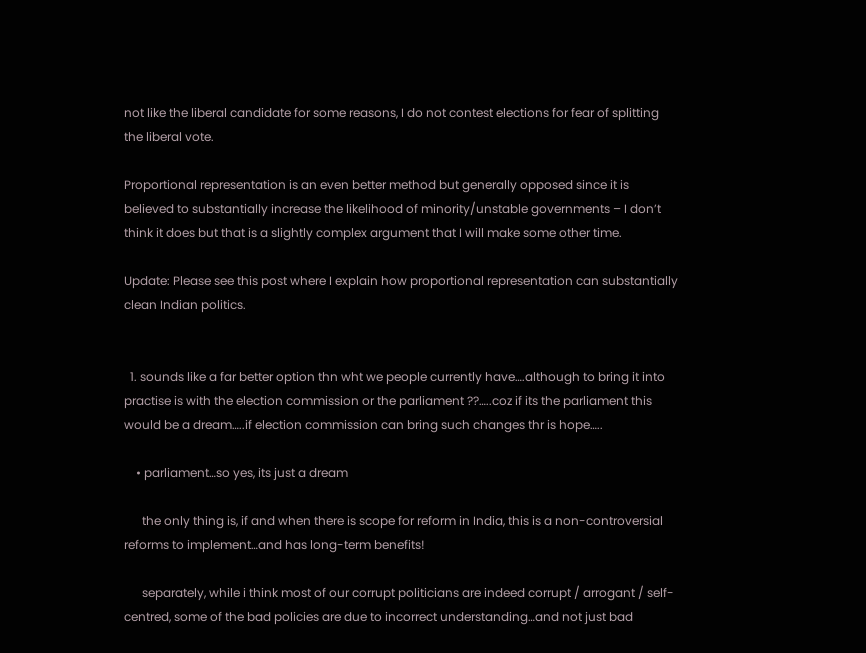not like the liberal candidate for some reasons, I do not contest elections for fear of splitting the liberal vote.

Proportional representation is an even better method but generally opposed since it is believed to substantially increase the likelihood of minority/unstable governments – I don’t think it does but that is a slightly complex argument that I will make some other time.

Update: Please see this post where I explain how proportional representation can substantially clean Indian politics.


  1. sounds like a far better option thn wht we people currently have….although to bring it into practise is with the election commission or the parliament ??…..coz if its the parliament this would be a dream…..if election commission can bring such changes thr is hope…..

    • parliament…so yes, its just a dream

      the only thing is, if and when there is scope for reform in India, this is a non-controversial reforms to implement…and has long-term benefits!

      separately, while i think most of our corrupt politicians are indeed corrupt / arrogant / self-centred, some of the bad policies are due to incorrect understanding…and not just bad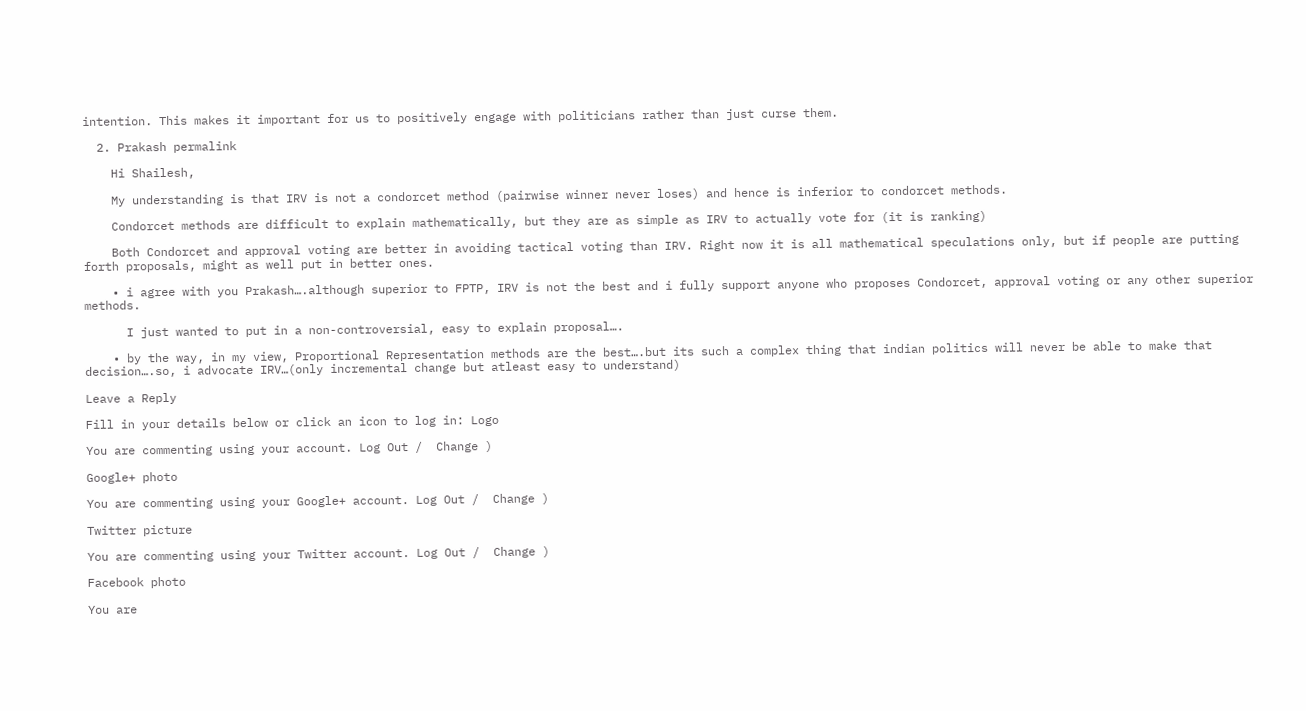intention. This makes it important for us to positively engage with politicians rather than just curse them.

  2. Prakash permalink

    Hi Shailesh,

    My understanding is that IRV is not a condorcet method (pairwise winner never loses) and hence is inferior to condorcet methods.

    Condorcet methods are difficult to explain mathematically, but they are as simple as IRV to actually vote for (it is ranking)

    Both Condorcet and approval voting are better in avoiding tactical voting than IRV. Right now it is all mathematical speculations only, but if people are putting forth proposals, might as well put in better ones.

    • i agree with you Prakash….although superior to FPTP, IRV is not the best and i fully support anyone who proposes Condorcet, approval voting or any other superior methods.

      I just wanted to put in a non-controversial, easy to explain proposal….

    • by the way, in my view, Proportional Representation methods are the best….but its such a complex thing that indian politics will never be able to make that decision….so, i advocate IRV…(only incremental change but atleast easy to understand)

Leave a Reply

Fill in your details below or click an icon to log in: Logo

You are commenting using your account. Log Out /  Change )

Google+ photo

You are commenting using your Google+ account. Log Out /  Change )

Twitter picture

You are commenting using your Twitter account. Log Out /  Change )

Facebook photo

You are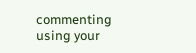commenting using your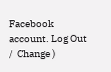Facebook account. Log Out /  Change )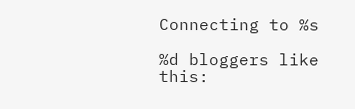Connecting to %s

%d bloggers like this: